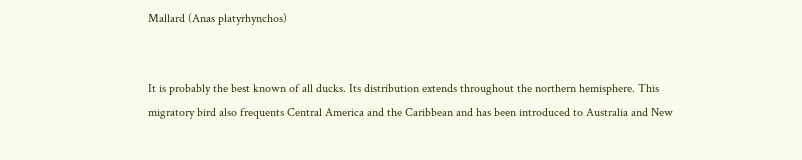Mallard (Anas platyrhynchos)


It is probably the best known of all ducks. Its distribution extends throughout the northern hemisphere. This migratory bird also frequents Central America and the Caribbean and has been introduced to Australia and New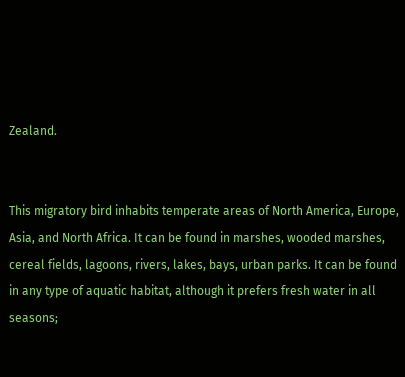Zealand.


This migratory bird inhabits temperate areas of North America, Europe, Asia, and North Africa. It can be found in marshes, wooded marshes, cereal fields, lagoons, rivers, lakes, bays, urban parks. It can be found in any type of aquatic habitat, although it prefers fresh water in all seasons;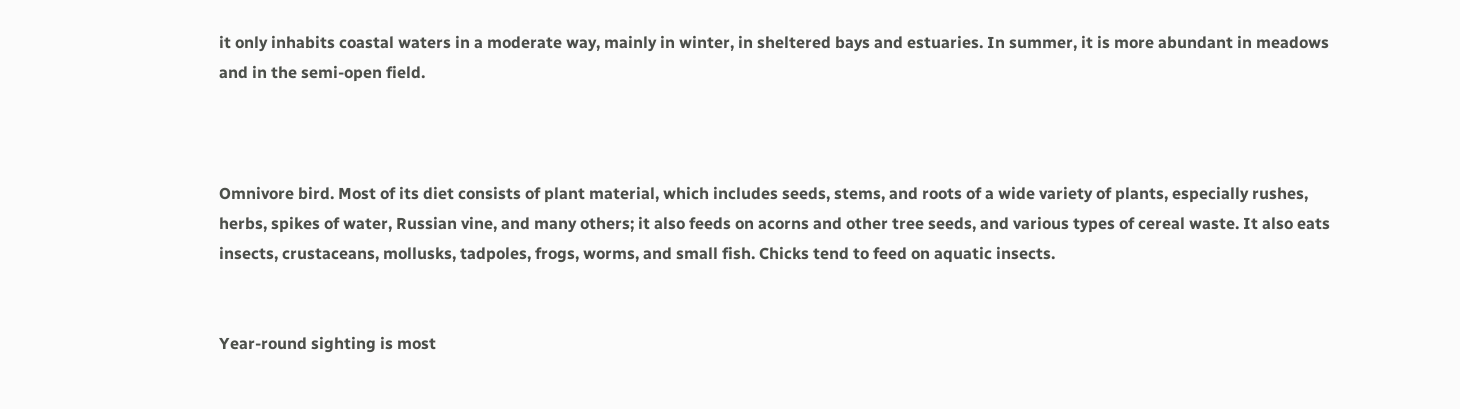it only inhabits coastal waters in a moderate way, mainly in winter, in sheltered bays and estuaries. In summer, it is more abundant in meadows and in the semi-open field.



Omnivore bird. Most of its diet consists of plant material, which includes seeds, stems, and roots of a wide variety of plants, especially rushes, herbs, spikes of water, Russian vine, and many others; it also feeds on acorns and other tree seeds, and various types of cereal waste. It also eats insects, crustaceans, mollusks, tadpoles, frogs, worms, and small fish. Chicks tend to feed on aquatic insects.


Year-round sighting is most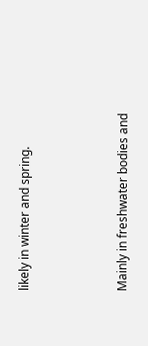likely in winter and spring.



Mainly in freshwater bodies and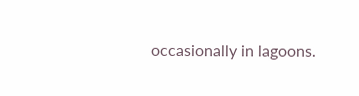occasionally in lagoons.